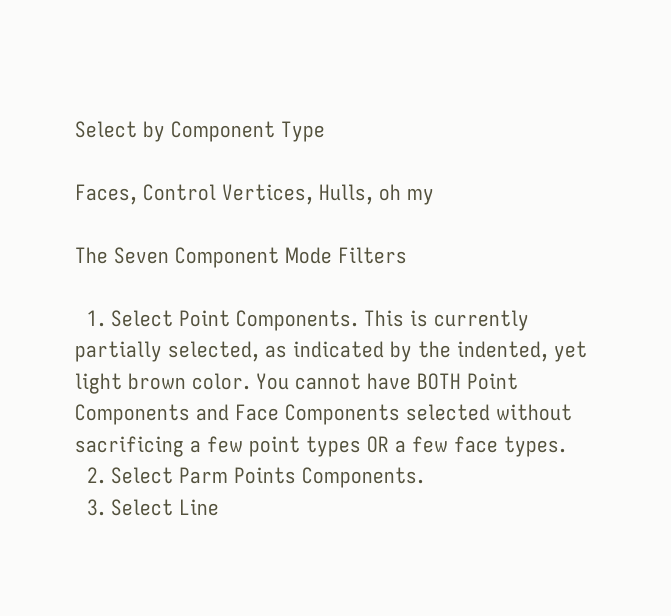Select by Component Type

Faces, Control Vertices, Hulls, oh my

The Seven Component Mode Filters

  1. Select Point Components. This is currently partially selected, as indicated by the indented, yet light brown color. You cannot have BOTH Point Components and Face Components selected without sacrificing a few point types OR a few face types.
  2. Select Parm Points Components.
  3. Select Line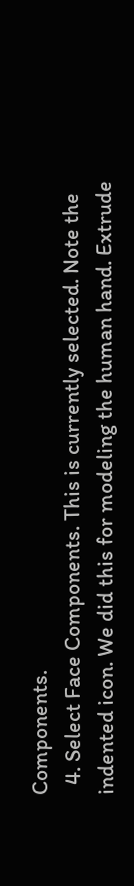Components.
  4. Select Face Components. This is currently selected. Note the indented icon. We did this for modeling the human hand. Extrude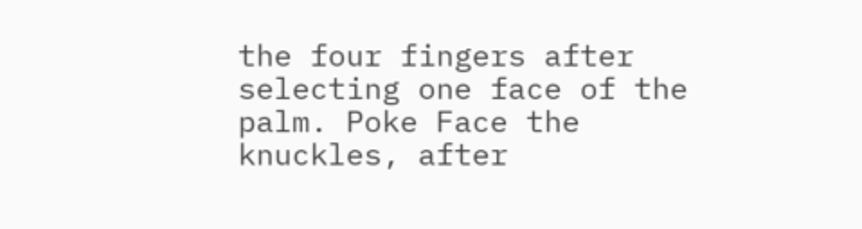the four fingers after selecting one face of the palm. Poke Face the knuckles, after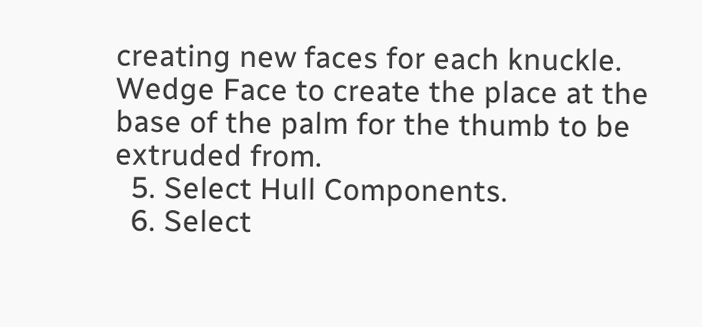creating new faces for each knuckle. Wedge Face to create the place at the base of the palm for the thumb to be extruded from.
  5. Select Hull Components.
  6. Select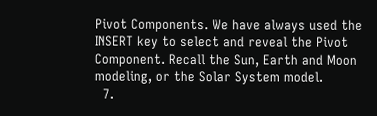Pivot Components. We have always used the INSERT key to select and reveal the Pivot Component. Recall the Sun, Earth and Moon modeling, or the Solar System model.
  7.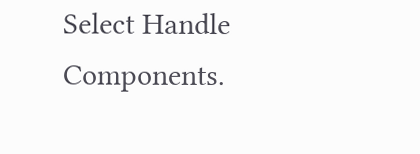Select Handle Components.